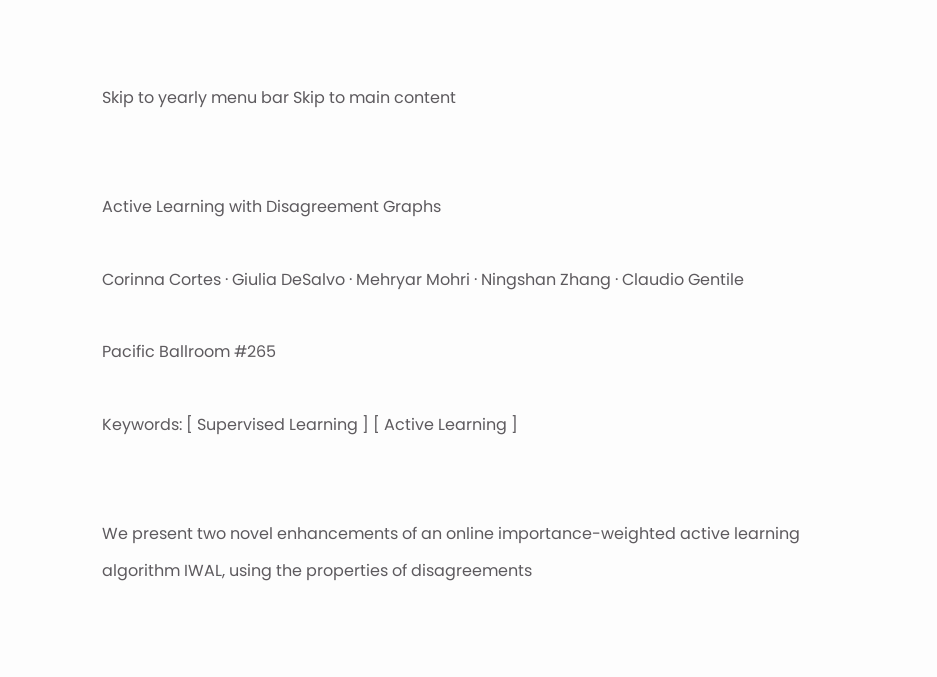Skip to yearly menu bar Skip to main content


Active Learning with Disagreement Graphs

Corinna Cortes · Giulia DeSalvo · Mehryar Mohri · Ningshan Zhang · Claudio Gentile

Pacific Ballroom #265

Keywords: [ Supervised Learning ] [ Active Learning ]


We present two novel enhancements of an online importance-weighted active learning algorithm IWAL, using the properties of disagreements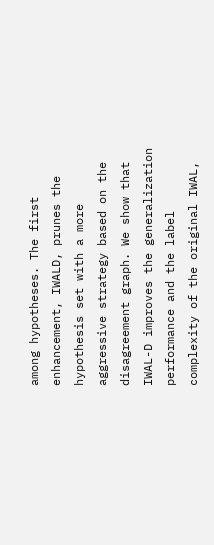among hypotheses. The first enhancement, IWALD, prunes the hypothesis set with a more aggressive strategy based on the disagreement graph. We show that IWAL-D improves the generalization performance and the label complexity of the original IWAL,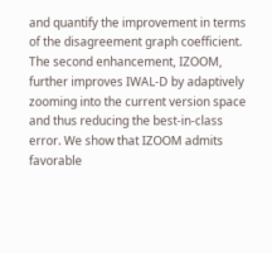and quantify the improvement in terms of the disagreement graph coefficient. The second enhancement, IZOOM, further improves IWAL-D by adaptively zooming into the current version space and thus reducing the best-in-class error. We show that IZOOM admits favorable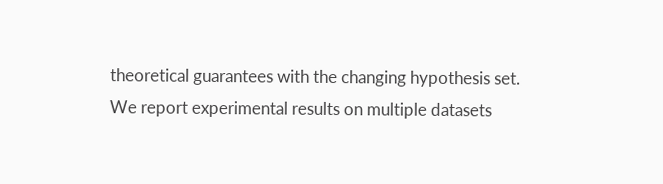theoretical guarantees with the changing hypothesis set. We report experimental results on multiple datasets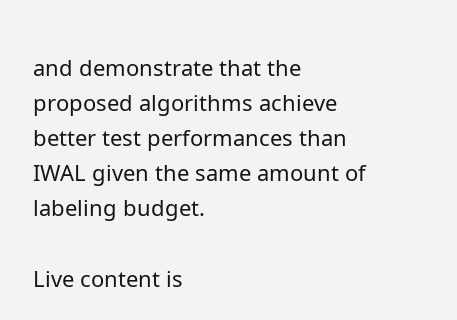and demonstrate that the proposed algorithms achieve better test performances than IWAL given the same amount of labeling budget.

Live content is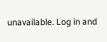unavailable. Log in and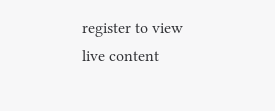register to view live content